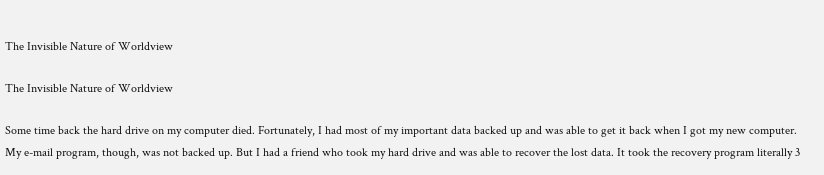The Invisible Nature of Worldview

The Invisible Nature of Worldview

Some time back the hard drive on my computer died. Fortunately, I had most of my important data backed up and was able to get it back when I got my new computer. My e-mail program, though, was not backed up. But I had a friend who took my hard drive and was able to recover the lost data. It took the recovery program literally 3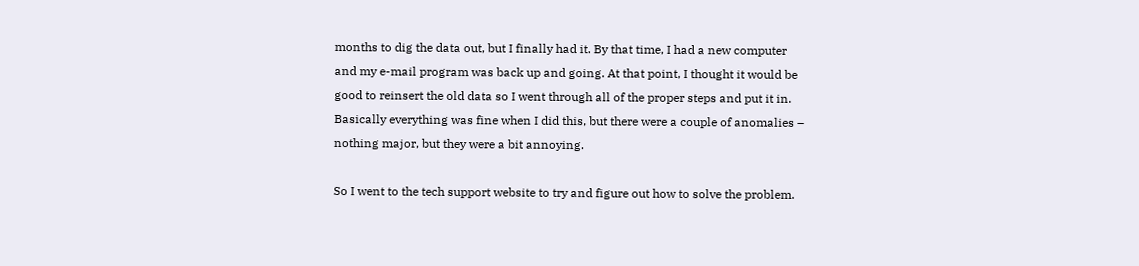months to dig the data out, but I finally had it. By that time, I had a new computer and my e-mail program was back up and going. At that point, I thought it would be good to reinsert the old data so I went through all of the proper steps and put it in. Basically everything was fine when I did this, but there were a couple of anomalies – nothing major, but they were a bit annoying.

So I went to the tech support website to try and figure out how to solve the problem.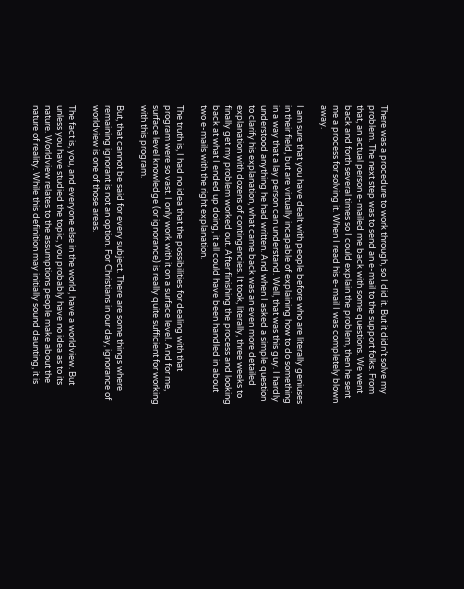There was a procedure to work through, so I did it. But it didn’t solve my problem. The next step was to send an e-mail to the support folks. From that, an actual person e-mailed me back with some questions. We went back and forth several times so I could explain the problem, then he sent me a process for solving it. When I read his e-mail I was completely blown away.

I am sure that you have dealt with people before who are literally geniuses in their field, but are virtually incapable of explaining how to do something in a way that a lay person can understand. Well, that was this guy. I hardly understood anything he had written. And when I asked a simple question to clarify his explanation, what came back was an even more detailed explanation with dozens of contingencies. It took, literally, three weeks to finally get my problem worked out. After finishing the process and looking back at what I ended up doing, it all could have been handled in about two e-mails with the right explanation.

The truth is, I had no idea that the possibilities for dealing with that program were so vast. I only work with it on a surface level. And for me, surface level knowledge (or ignorance) is really quite sufficient for working with this program.

But, that cannot be said for every subject. There are some things where remaining ignorant is not an option. For Christians in our day, ignorance of worldview is one of those areas.

The fact is, you, and everyone else in the world, have a worldview. But unless you have studied the topic, you probably have no idea as to its nature. Worldview relates to the assumptions people make about the nature of reality. While this definition may initially sound daunting, it is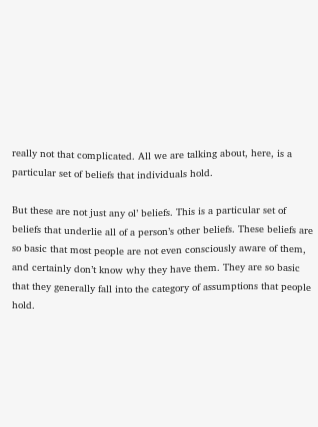really not that complicated. All we are talking about, here, is a particular set of beliefs that individuals hold.

But these are not just any ol’ beliefs. This is a particular set of beliefs that underlie all of a person’s other beliefs. These beliefs are so basic that most people are not even consciously aware of them, and certainly don’t know why they have them. They are so basic that they generally fall into the category of assumptions that people hold.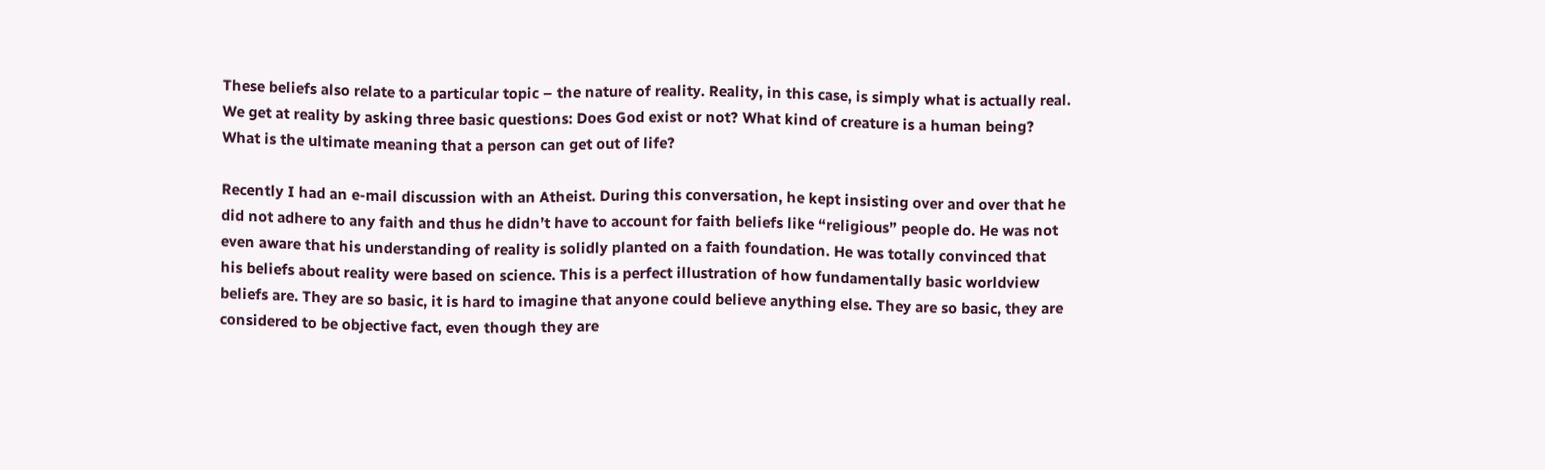These beliefs also relate to a particular topic – the nature of reality. Reality, in this case, is simply what is actually real. We get at reality by asking three basic questions: Does God exist or not? What kind of creature is a human being? What is the ultimate meaning that a person can get out of life?

Recently I had an e-mail discussion with an Atheist. During this conversation, he kept insisting over and over that he did not adhere to any faith and thus he didn’t have to account for faith beliefs like “religious” people do. He was not even aware that his understanding of reality is solidly planted on a faith foundation. He was totally convinced that his beliefs about reality were based on science. This is a perfect illustration of how fundamentally basic worldview beliefs are. They are so basic, it is hard to imagine that anyone could believe anything else. They are so basic, they are considered to be objective fact, even though they are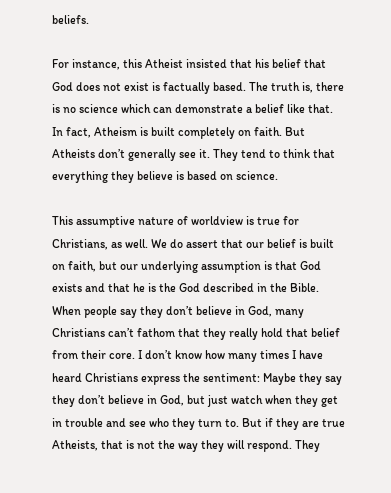beliefs.

For instance, this Atheist insisted that his belief that God does not exist is factually based. The truth is, there is no science which can demonstrate a belief like that. In fact, Atheism is built completely on faith. But Atheists don’t generally see it. They tend to think that everything they believe is based on science.

This assumptive nature of worldview is true for Christians, as well. We do assert that our belief is built on faith, but our underlying assumption is that God exists and that he is the God described in the Bible. When people say they don’t believe in God, many Christians can’t fathom that they really hold that belief from their core. I don’t know how many times I have heard Christians express the sentiment: Maybe they say they don’t believe in God, but just watch when they get in trouble and see who they turn to. But if they are true Atheists, that is not the way they will respond. They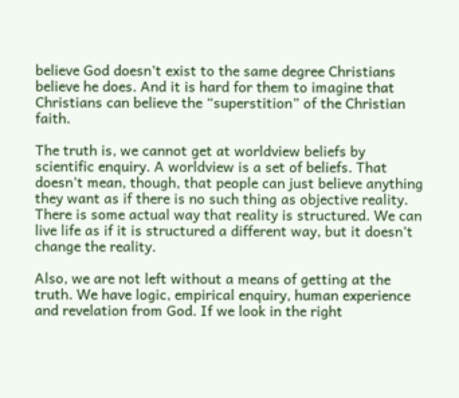believe God doesn’t exist to the same degree Christians believe he does. And it is hard for them to imagine that Christians can believe the “superstition” of the Christian faith.

The truth is, we cannot get at worldview beliefs by scientific enquiry. A worldview is a set of beliefs. That doesn’t mean, though, that people can just believe anything they want as if there is no such thing as objective reality. There is some actual way that reality is structured. We can live life as if it is structured a different way, but it doesn’t change the reality.

Also, we are not left without a means of getting at the truth. We have logic, empirical enquiry, human experience and revelation from God. If we look in the right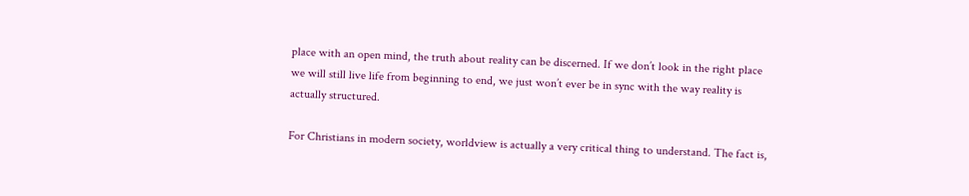place with an open mind, the truth about reality can be discerned. If we don’t look in the right place we will still live life from beginning to end, we just won’t ever be in sync with the way reality is actually structured.

For Christians in modern society, worldview is actually a very critical thing to understand. The fact is,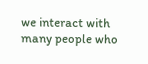we interact with many people who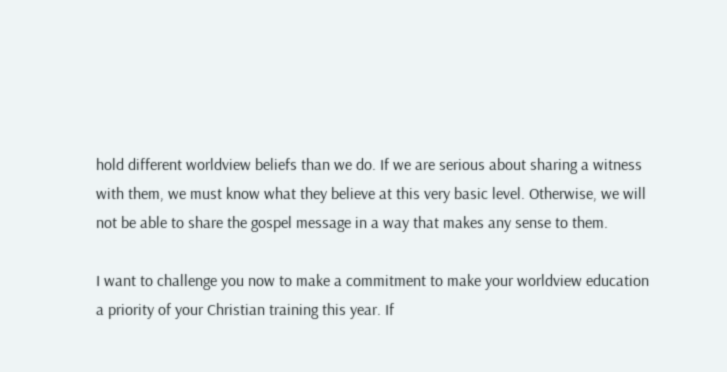hold different worldview beliefs than we do. If we are serious about sharing a witness with them, we must know what they believe at this very basic level. Otherwise, we will not be able to share the gospel message in a way that makes any sense to them.

I want to challenge you now to make a commitment to make your worldview education a priority of your Christian training this year. If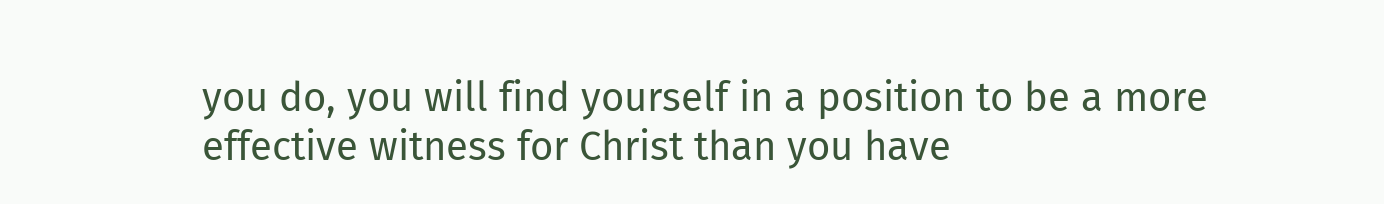you do, you will find yourself in a position to be a more effective witness for Christ than you have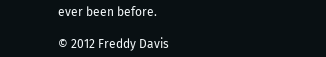ever been before.

© 2012 Freddy Davis